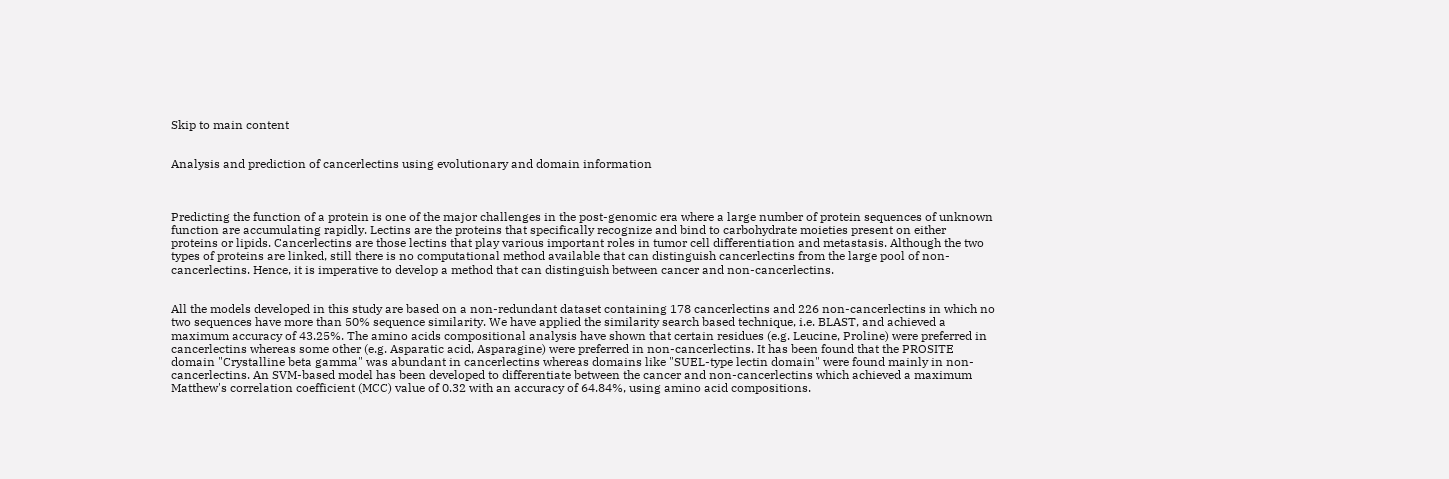Skip to main content


Analysis and prediction of cancerlectins using evolutionary and domain information



Predicting the function of a protein is one of the major challenges in the post-genomic era where a large number of protein sequences of unknown function are accumulating rapidly. Lectins are the proteins that specifically recognize and bind to carbohydrate moieties present on either proteins or lipids. Cancerlectins are those lectins that play various important roles in tumor cell differentiation and metastasis. Although the two types of proteins are linked, still there is no computational method available that can distinguish cancerlectins from the large pool of non-cancerlectins. Hence, it is imperative to develop a method that can distinguish between cancer and non-cancerlectins.


All the models developed in this study are based on a non-redundant dataset containing 178 cancerlectins and 226 non-cancerlectins in which no two sequences have more than 50% sequence similarity. We have applied the similarity search based technique, i.e. BLAST, and achieved a maximum accuracy of 43.25%. The amino acids compositional analysis have shown that certain residues (e.g. Leucine, Proline) were preferred in cancerlectins whereas some other (e.g. Asparatic acid, Asparagine) were preferred in non-cancerlectins. It has been found that the PROSITE domain "Crystalline beta gamma" was abundant in cancerlectins whereas domains like "SUEL-type lectin domain" were found mainly in non-cancerlectins. An SVM-based model has been developed to differentiate between the cancer and non-cancerlectins which achieved a maximum Matthew's correlation coefficient (MCC) value of 0.32 with an accuracy of 64.84%, using amino acid compositions.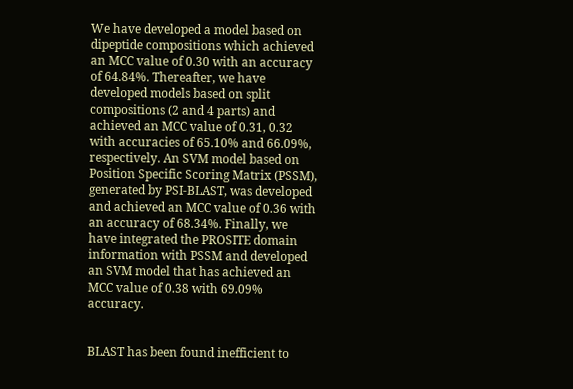We have developed a model based on dipeptide compositions which achieved an MCC value of 0.30 with an accuracy of 64.84%. Thereafter, we have developed models based on split compositions (2 and 4 parts) and achieved an MCC value of 0.31, 0.32 with accuracies of 65.10% and 66.09%, respectively. An SVM model based on Position Specific Scoring Matrix (PSSM), generated by PSI-BLAST, was developed and achieved an MCC value of 0.36 with an accuracy of 68.34%. Finally, we have integrated the PROSITE domain information with PSSM and developed an SVM model that has achieved an MCC value of 0.38 with 69.09% accuracy.


BLAST has been found inefficient to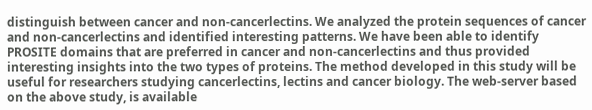distinguish between cancer and non-cancerlectins. We analyzed the protein sequences of cancer and non-cancerlectins and identified interesting patterns. We have been able to identify PROSITE domains that are preferred in cancer and non-cancerlectins and thus provided interesting insights into the two types of proteins. The method developed in this study will be useful for researchers studying cancerlectins, lectins and cancer biology. The web-server based on the above study, is available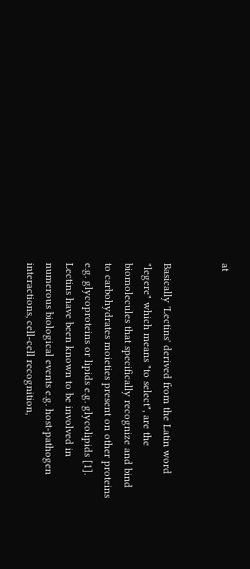at


Basically 'Lectins' derived from the Latin word "legere" which means "to select", are the biomolecules that specifically recognize and bind to carbohydrates moieties present on other proteins e.g. glycoproteins or lipids e.g. glycolipids [1]. Lectins have been known to be involved in numerous biological events e.g. host-pathogen interactions, cell-cell recognition,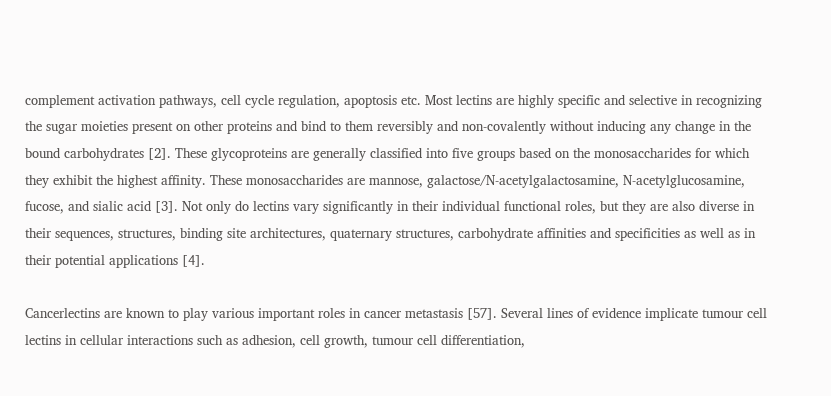complement activation pathways, cell cycle regulation, apoptosis etc. Most lectins are highly specific and selective in recognizing the sugar moieties present on other proteins and bind to them reversibly and non-covalently without inducing any change in the bound carbohydrates [2]. These glycoproteins are generally classified into five groups based on the monosaccharides for which they exhibit the highest affinity. These monosaccharides are mannose, galactose/N-acetylgalactosamine, N-acetylglucosamine, fucose, and sialic acid [3]. Not only do lectins vary significantly in their individual functional roles, but they are also diverse in their sequences, structures, binding site architectures, quaternary structures, carbohydrate affinities and specificities as well as in their potential applications [4].

Cancerlectins are known to play various important roles in cancer metastasis [57]. Several lines of evidence implicate tumour cell lectins in cellular interactions such as adhesion, cell growth, tumour cell differentiation,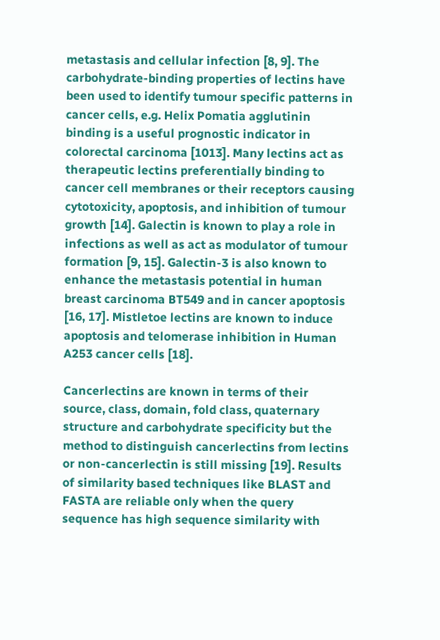metastasis and cellular infection [8, 9]. The carbohydrate-binding properties of lectins have been used to identify tumour specific patterns in cancer cells, e.g. Helix Pomatia agglutinin binding is a useful prognostic indicator in colorectal carcinoma [1013]. Many lectins act as therapeutic lectins preferentially binding to cancer cell membranes or their receptors causing cytotoxicity, apoptosis, and inhibition of tumour growth [14]. Galectin is known to play a role in infections as well as act as modulator of tumour formation [9, 15]. Galectin-3 is also known to enhance the metastasis potential in human breast carcinoma BT549 and in cancer apoptosis [16, 17]. Mistletoe lectins are known to induce apoptosis and telomerase inhibition in Human A253 cancer cells [18].

Cancerlectins are known in terms of their source, class, domain, fold class, quaternary structure and carbohydrate specificity but the method to distinguish cancerlectins from lectins or non-cancerlectin is still missing [19]. Results of similarity based techniques like BLAST and FASTA are reliable only when the query sequence has high sequence similarity with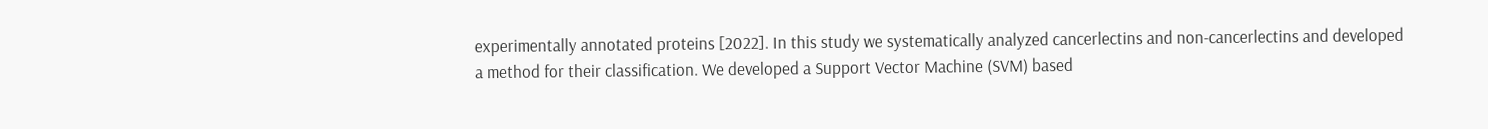experimentally annotated proteins [2022]. In this study we systematically analyzed cancerlectins and non-cancerlectins and developed a method for their classification. We developed a Support Vector Machine (SVM) based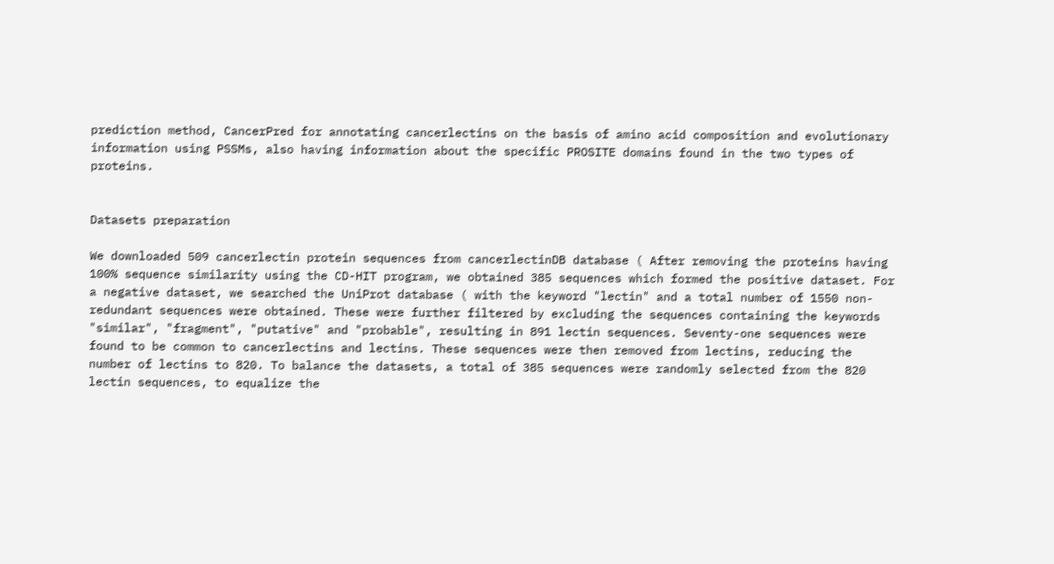prediction method, CancerPred for annotating cancerlectins on the basis of amino acid composition and evolutionary information using PSSMs, also having information about the specific PROSITE domains found in the two types of proteins.


Datasets preparation

We downloaded 509 cancerlectin protein sequences from cancerlectinDB database ( After removing the proteins having 100% sequence similarity using the CD-HIT program, we obtained 385 sequences which formed the positive dataset. For a negative dataset, we searched the UniProt database ( with the keyword "lectin" and a total number of 1550 non-redundant sequences were obtained. These were further filtered by excluding the sequences containing the keywords "similar", "fragment", "putative" and "probable", resulting in 891 lectin sequences. Seventy-one sequences were found to be common to cancerlectins and lectins. These sequences were then removed from lectins, reducing the number of lectins to 820. To balance the datasets, a total of 385 sequences were randomly selected from the 820 lectin sequences, to equalize the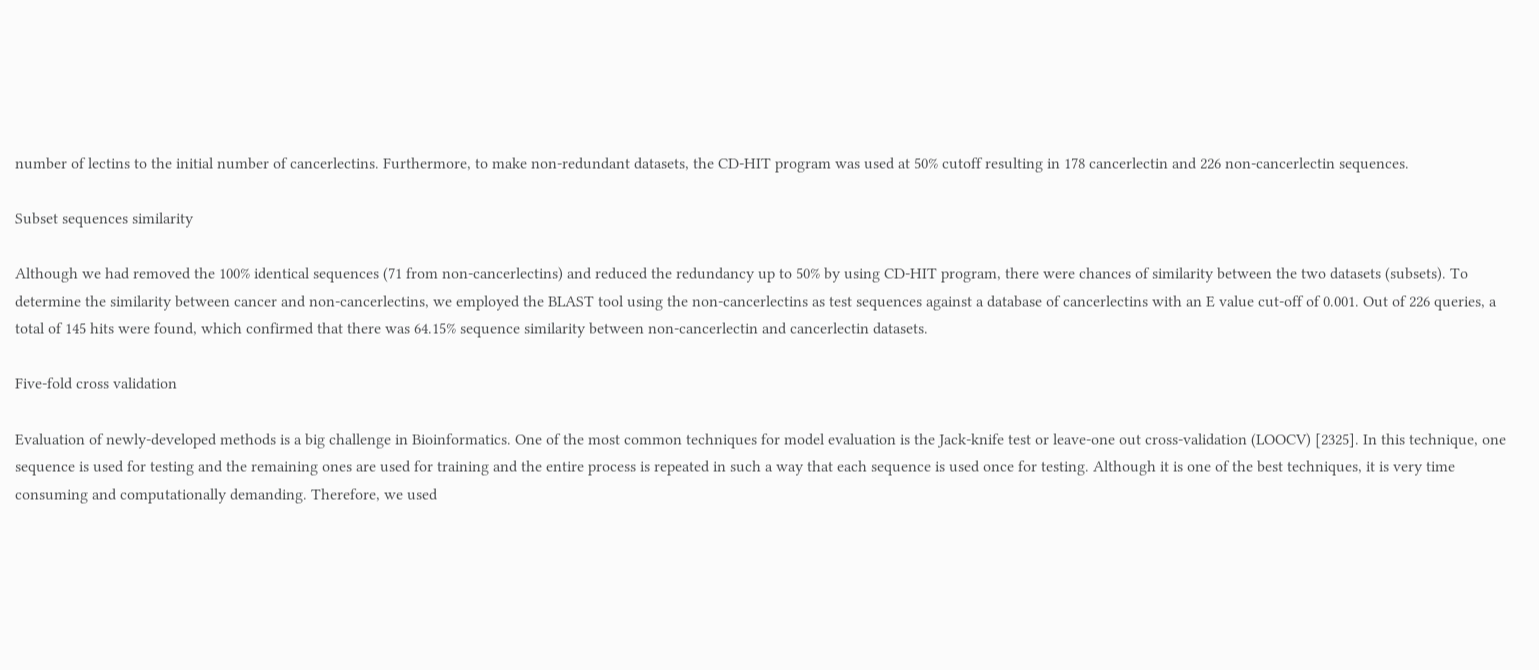number of lectins to the initial number of cancerlectins. Furthermore, to make non-redundant datasets, the CD-HIT program was used at 50% cutoff resulting in 178 cancerlectin and 226 non-cancerlectin sequences.

Subset sequences similarity

Although we had removed the 100% identical sequences (71 from non-cancerlectins) and reduced the redundancy up to 50% by using CD-HIT program, there were chances of similarity between the two datasets (subsets). To determine the similarity between cancer and non-cancerlectins, we employed the BLAST tool using the non-cancerlectins as test sequences against a database of cancerlectins with an E value cut-off of 0.001. Out of 226 queries, a total of 145 hits were found, which confirmed that there was 64.15% sequence similarity between non-cancerlectin and cancerlectin datasets.

Five-fold cross validation

Evaluation of newly-developed methods is a big challenge in Bioinformatics. One of the most common techniques for model evaluation is the Jack-knife test or leave-one out cross-validation (LOOCV) [2325]. In this technique, one sequence is used for testing and the remaining ones are used for training and the entire process is repeated in such a way that each sequence is used once for testing. Although it is one of the best techniques, it is very time consuming and computationally demanding. Therefore, we used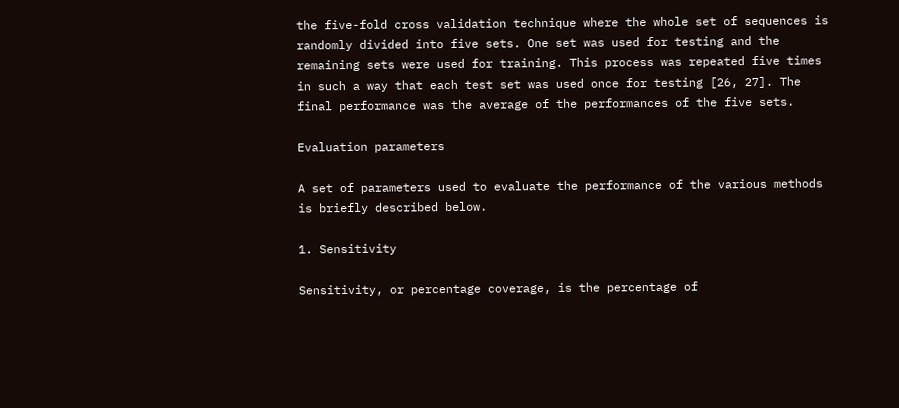the five-fold cross validation technique where the whole set of sequences is randomly divided into five sets. One set was used for testing and the remaining sets were used for training. This process was repeated five times in such a way that each test set was used once for testing [26, 27]. The final performance was the average of the performances of the five sets.

Evaluation parameters

A set of parameters used to evaluate the performance of the various methods is briefly described below.

1. Sensitivity

Sensitivity, or percentage coverage, is the percentage of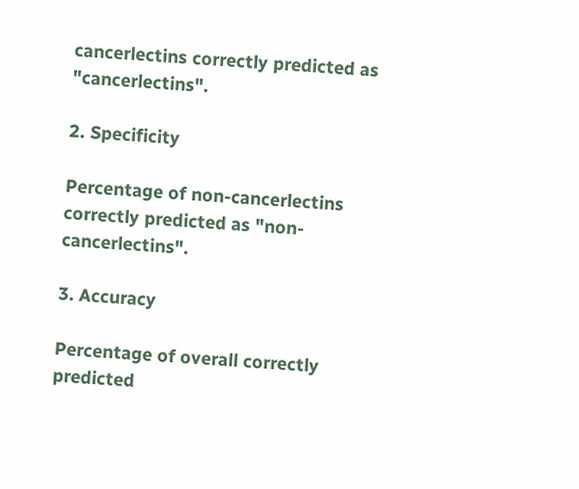cancerlectins correctly predicted as "cancerlectins".

2. Specificity

Percentage of non-cancerlectins correctly predicted as "non-cancerlectins".

3. Accuracy

Percentage of overall correctly predicted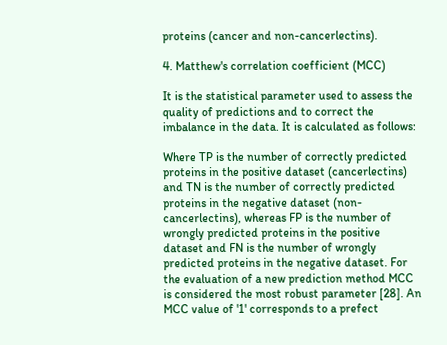proteins (cancer and non-cancerlectins).

4. Matthew's correlation coefficient (MCC)

It is the statistical parameter used to assess the quality of predictions and to correct the imbalance in the data. It is calculated as follows:

Where TP is the number of correctly predicted proteins in the positive dataset (cancerlectins) and TN is the number of correctly predicted proteins in the negative dataset (non-cancerlectins), whereas FP is the number of wrongly predicted proteins in the positive dataset and FN is the number of wrongly predicted proteins in the negative dataset. For the evaluation of a new prediction method MCC is considered the most robust parameter [28]. An MCC value of '1' corresponds to a prefect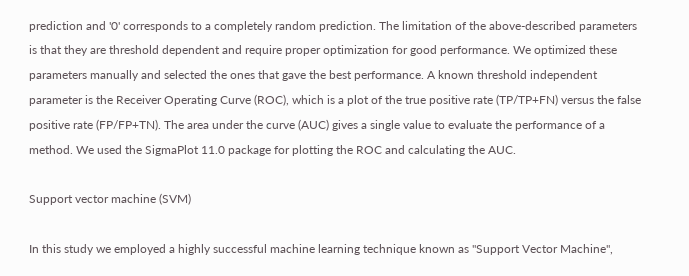prediction and '0' corresponds to a completely random prediction. The limitation of the above-described parameters is that they are threshold dependent and require proper optimization for good performance. We optimized these parameters manually and selected the ones that gave the best performance. A known threshold independent parameter is the Receiver Operating Curve (ROC), which is a plot of the true positive rate (TP/TP+FN) versus the false positive rate (FP/FP+TN). The area under the curve (AUC) gives a single value to evaluate the performance of a method. We used the SigmaPlot 11.0 package for plotting the ROC and calculating the AUC.

Support vector machine (SVM)

In this study we employed a highly successful machine learning technique known as "Support Vector Machine",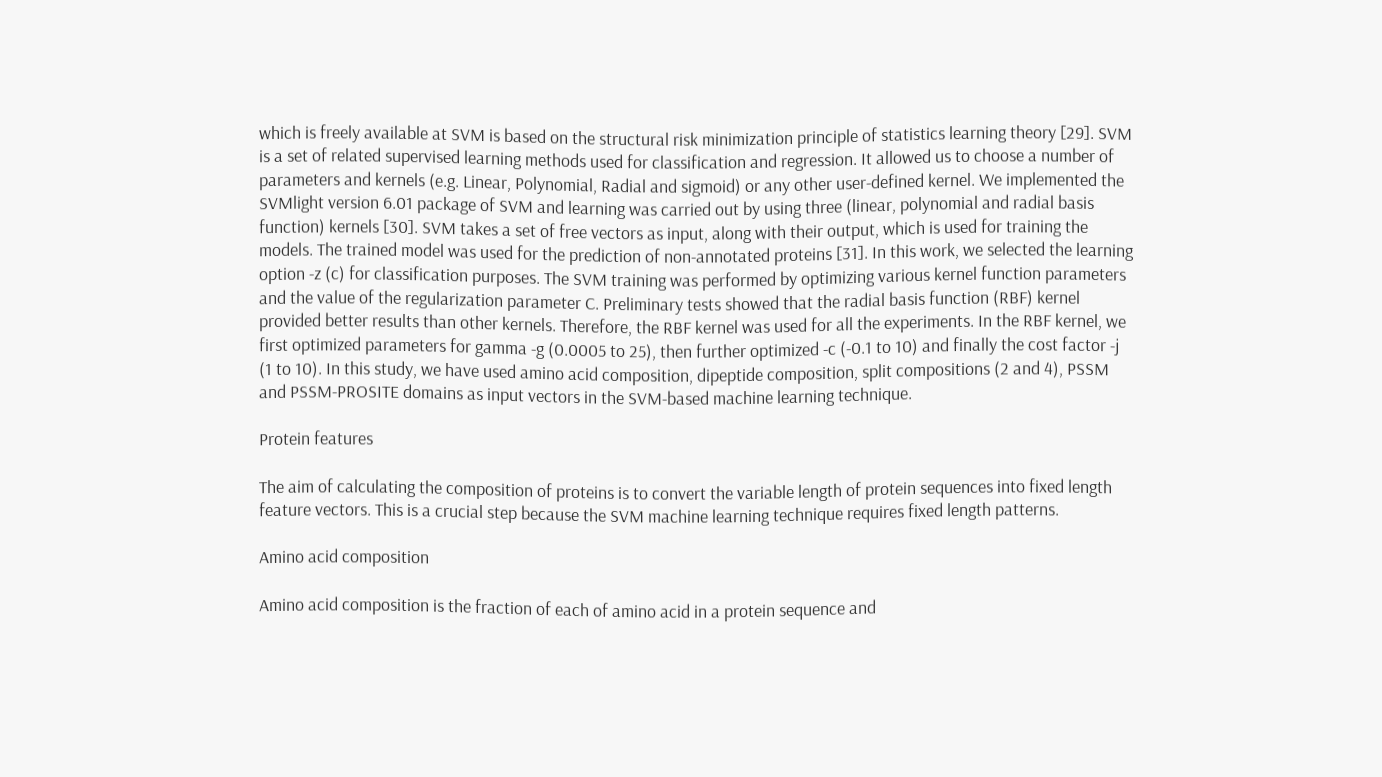which is freely available at SVM is based on the structural risk minimization principle of statistics learning theory [29]. SVM is a set of related supervised learning methods used for classification and regression. It allowed us to choose a number of parameters and kernels (e.g. Linear, Polynomial, Radial and sigmoid) or any other user-defined kernel. We implemented the SVMlight version 6.01 package of SVM and learning was carried out by using three (linear, polynomial and radial basis function) kernels [30]. SVM takes a set of free vectors as input, along with their output, which is used for training the models. The trained model was used for the prediction of non-annotated proteins [31]. In this work, we selected the learning option -z (c) for classification purposes. The SVM training was performed by optimizing various kernel function parameters and the value of the regularization parameter C. Preliminary tests showed that the radial basis function (RBF) kernel provided better results than other kernels. Therefore, the RBF kernel was used for all the experiments. In the RBF kernel, we first optimized parameters for gamma -g (0.0005 to 25), then further optimized -c (-0.1 to 10) and finally the cost factor -j (1 to 10). In this study, we have used amino acid composition, dipeptide composition, split compositions (2 and 4), PSSM and PSSM-PROSITE domains as input vectors in the SVM-based machine learning technique.

Protein features

The aim of calculating the composition of proteins is to convert the variable length of protein sequences into fixed length feature vectors. This is a crucial step because the SVM machine learning technique requires fixed length patterns.

Amino acid composition

Amino acid composition is the fraction of each of amino acid in a protein sequence and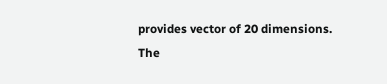provides vector of 20 dimensions. The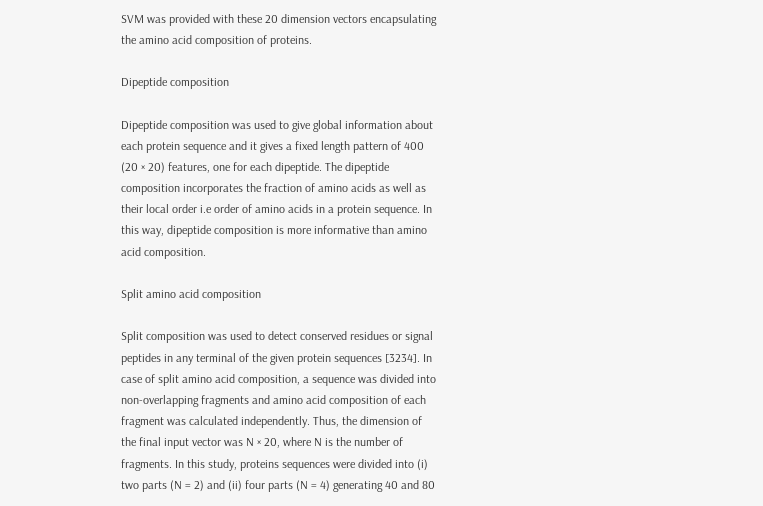SVM was provided with these 20 dimension vectors encapsulating the amino acid composition of proteins.

Dipeptide composition

Dipeptide composition was used to give global information about each protein sequence and it gives a fixed length pattern of 400 (20 × 20) features, one for each dipeptide. The dipeptide composition incorporates the fraction of amino acids as well as their local order i.e order of amino acids in a protein sequence. In this way, dipeptide composition is more informative than amino acid composition.

Split amino acid composition

Split composition was used to detect conserved residues or signal peptides in any terminal of the given protein sequences [3234]. In case of split amino acid composition, a sequence was divided into non-overlapping fragments and amino acid composition of each fragment was calculated independently. Thus, the dimension of the final input vector was N × 20, where N is the number of fragments. In this study, proteins sequences were divided into (i) two parts (N = 2) and (ii) four parts (N = 4) generating 40 and 80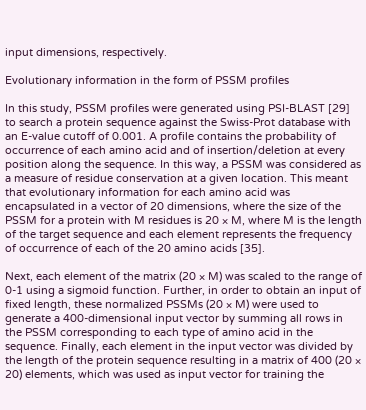input dimensions, respectively.

Evolutionary information in the form of PSSM profiles

In this study, PSSM profiles were generated using PSI-BLAST [29] to search a protein sequence against the Swiss-Prot database with an E-value cutoff of 0.001. A profile contains the probability of occurrence of each amino acid and of insertion/deletion at every position along the sequence. In this way, a PSSM was considered as a measure of residue conservation at a given location. This meant that evolutionary information for each amino acid was encapsulated in a vector of 20 dimensions, where the size of the PSSM for a protein with M residues is 20 × M, where M is the length of the target sequence and each element represents the frequency of occurrence of each of the 20 amino acids [35].

Next, each element of the matrix (20 × M) was scaled to the range of 0-1 using a sigmoid function. Further, in order to obtain an input of fixed length, these normalized PSSMs (20 × M) were used to generate a 400-dimensional input vector by summing all rows in the PSSM corresponding to each type of amino acid in the sequence. Finally, each element in the input vector was divided by the length of the protein sequence resulting in a matrix of 400 (20 × 20) elements, which was used as input vector for training the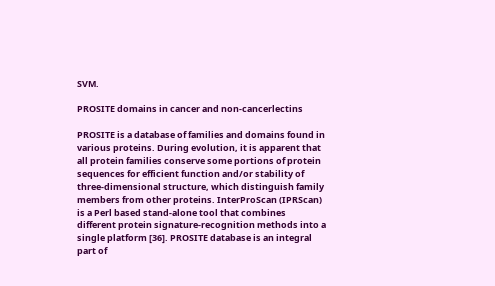SVM.

PROSITE domains in cancer and non-cancerlectins

PROSITE is a database of families and domains found in various proteins. During evolution, it is apparent that all protein families conserve some portions of protein sequences for efficient function and/or stability of three-dimensional structure, which distinguish family members from other proteins. InterProScan (IPRScan) is a Perl based stand-alone tool that combines different protein signature-recognition methods into a single platform [36]. PROSITE database is an integral part of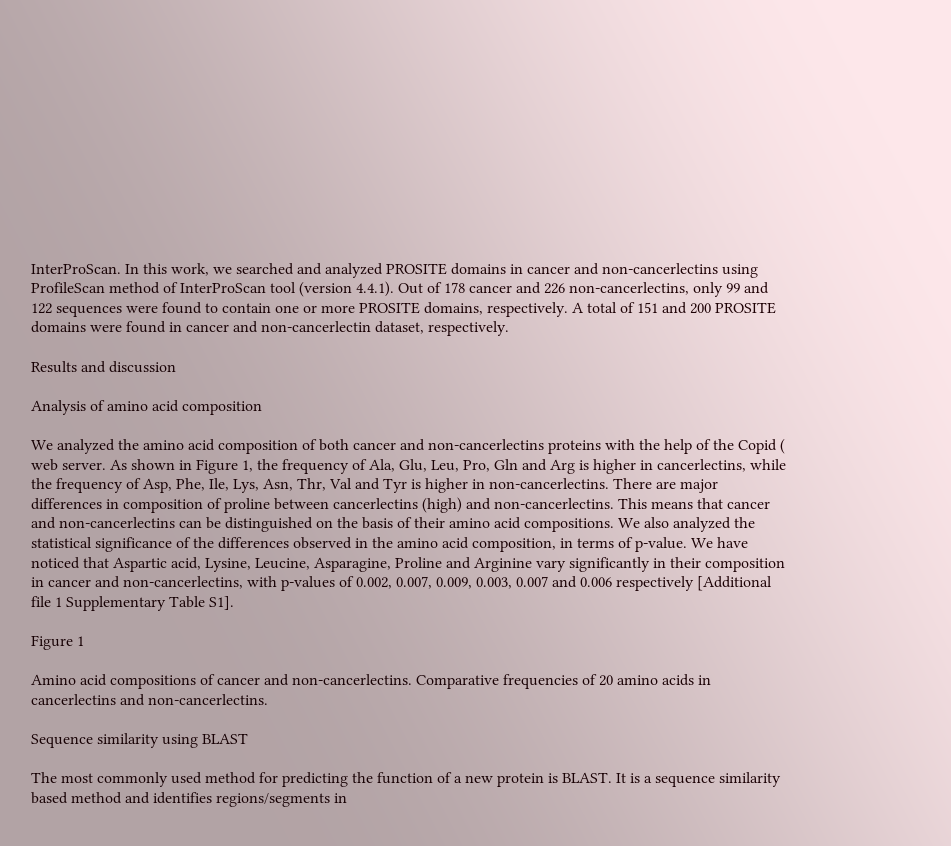InterProScan. In this work, we searched and analyzed PROSITE domains in cancer and non-cancerlectins using ProfileScan method of InterProScan tool (version 4.4.1). Out of 178 cancer and 226 non-cancerlectins, only 99 and 122 sequences were found to contain one or more PROSITE domains, respectively. A total of 151 and 200 PROSITE domains were found in cancer and non-cancerlectin dataset, respectively.

Results and discussion

Analysis of amino acid composition

We analyzed the amino acid composition of both cancer and non-cancerlectins proteins with the help of the Copid ( web server. As shown in Figure 1, the frequency of Ala, Glu, Leu, Pro, Gln and Arg is higher in cancerlectins, while the frequency of Asp, Phe, Ile, Lys, Asn, Thr, Val and Tyr is higher in non-cancerlectins. There are major differences in composition of proline between cancerlectins (high) and non-cancerlectins. This means that cancer and non-cancerlectins can be distinguished on the basis of their amino acid compositions. We also analyzed the statistical significance of the differences observed in the amino acid composition, in terms of p-value. We have noticed that Aspartic acid, Lysine, Leucine, Asparagine, Proline and Arginine vary significantly in their composition in cancer and non-cancerlectins, with p-values of 0.002, 0.007, 0.009, 0.003, 0.007 and 0.006 respectively [Additional file 1 Supplementary Table S1].

Figure 1

Amino acid compositions of cancer and non-cancerlectins. Comparative frequencies of 20 amino acids in cancerlectins and non-cancerlectins.

Sequence similarity using BLAST

The most commonly used method for predicting the function of a new protein is BLAST. It is a sequence similarity based method and identifies regions/segments in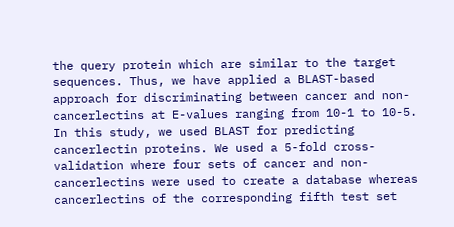the query protein which are similar to the target sequences. Thus, we have applied a BLAST-based approach for discriminating between cancer and non-cancerlectins at E-values ranging from 10-1 to 10-5. In this study, we used BLAST for predicting cancerlectin proteins. We used a 5-fold cross-validation where four sets of cancer and non-cancerlectins were used to create a database whereas cancerlectins of the corresponding fifth test set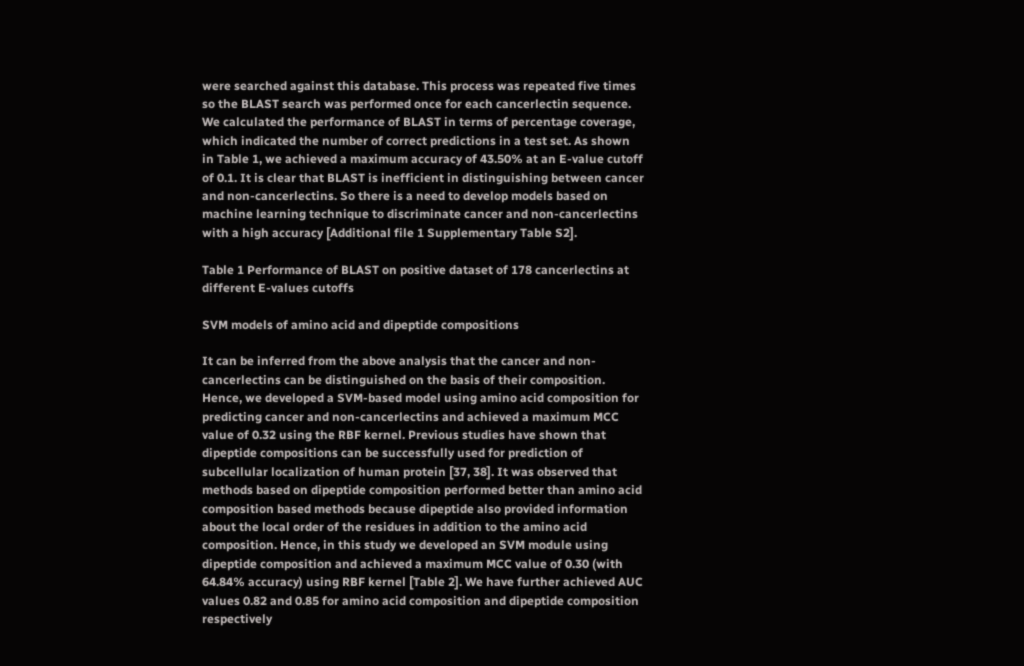were searched against this database. This process was repeated five times so the BLAST search was performed once for each cancerlectin sequence. We calculated the performance of BLAST in terms of percentage coverage, which indicated the number of correct predictions in a test set. As shown in Table 1, we achieved a maximum accuracy of 43.50% at an E-value cutoff of 0.1. It is clear that BLAST is inefficient in distinguishing between cancer and non-cancerlectins. So there is a need to develop models based on machine learning technique to discriminate cancer and non-cancerlectins with a high accuracy [Additional file 1 Supplementary Table S2].

Table 1 Performance of BLAST on positive dataset of 178 cancerlectins at different E-values cutoffs

SVM models of amino acid and dipeptide compositions

It can be inferred from the above analysis that the cancer and non-cancerlectins can be distinguished on the basis of their composition. Hence, we developed a SVM-based model using amino acid composition for predicting cancer and non-cancerlectins and achieved a maximum MCC value of 0.32 using the RBF kernel. Previous studies have shown that dipeptide compositions can be successfully used for prediction of subcellular localization of human protein [37, 38]. It was observed that methods based on dipeptide composition performed better than amino acid composition based methods because dipeptide also provided information about the local order of the residues in addition to the amino acid composition. Hence, in this study we developed an SVM module using dipeptide composition and achieved a maximum MCC value of 0.30 (with 64.84% accuracy) using RBF kernel [Table 2]. We have further achieved AUC values 0.82 and 0.85 for amino acid composition and dipeptide composition respectively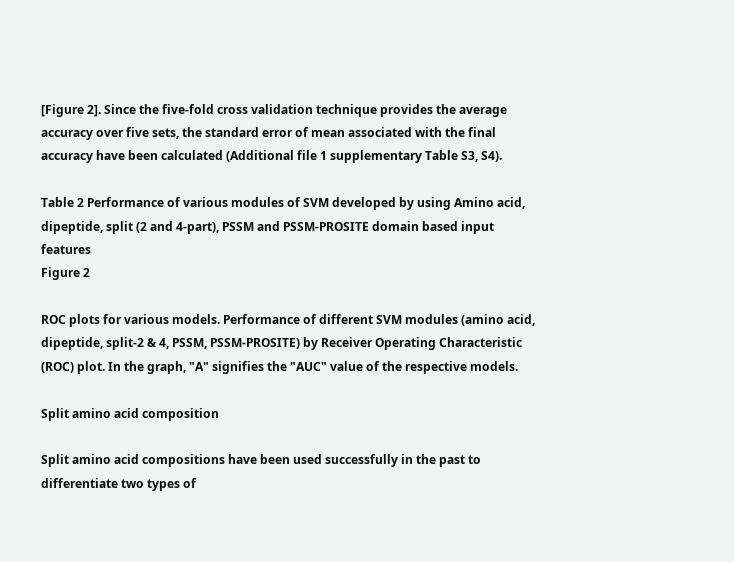[Figure 2]. Since the five-fold cross validation technique provides the average accuracy over five sets, the standard error of mean associated with the final accuracy have been calculated (Additional file 1 supplementary Table S3, S4).

Table 2 Performance of various modules of SVM developed by using Amino acid, dipeptide, split (2 and 4-part), PSSM and PSSM-PROSITE domain based input features
Figure 2

ROC plots for various models. Performance of different SVM modules (amino acid, dipeptide, split-2 & 4, PSSM, PSSM-PROSITE) by Receiver Operating Characteristic (ROC) plot. In the graph, "A" signifies the "AUC" value of the respective models.

Split amino acid composition

Split amino acid compositions have been used successfully in the past to differentiate two types of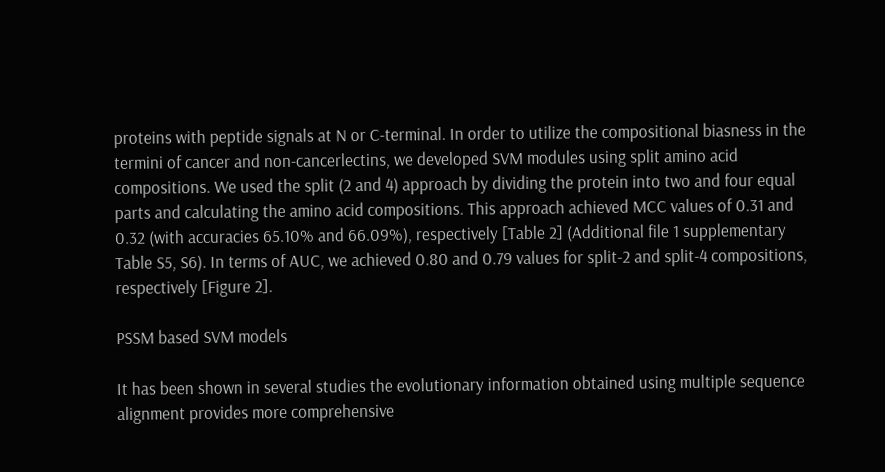proteins with peptide signals at N or C-terminal. In order to utilize the compositional biasness in the termini of cancer and non-cancerlectins, we developed SVM modules using split amino acid compositions. We used the split (2 and 4) approach by dividing the protein into two and four equal parts and calculating the amino acid compositions. This approach achieved MCC values of 0.31 and 0.32 (with accuracies 65.10% and 66.09%), respectively [Table 2] (Additional file 1 supplementary Table S5, S6). In terms of AUC, we achieved 0.80 and 0.79 values for split-2 and split-4 compositions, respectively [Figure 2].

PSSM based SVM models

It has been shown in several studies the evolutionary information obtained using multiple sequence alignment provides more comprehensive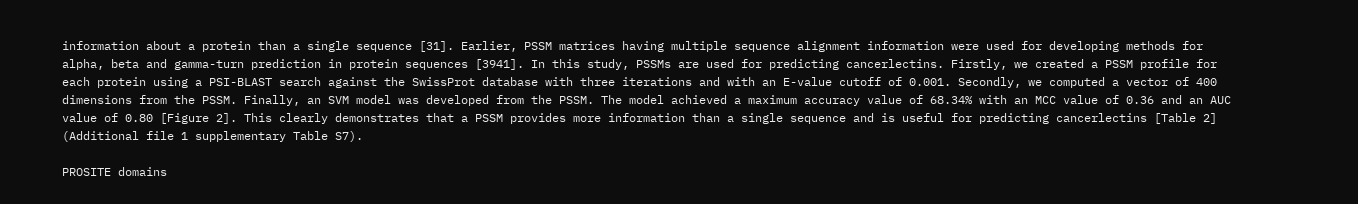information about a protein than a single sequence [31]. Earlier, PSSM matrices having multiple sequence alignment information were used for developing methods for alpha, beta and gamma-turn prediction in protein sequences [3941]. In this study, PSSMs are used for predicting cancerlectins. Firstly, we created a PSSM profile for each protein using a PSI-BLAST search against the SwissProt database with three iterations and with an E-value cutoff of 0.001. Secondly, we computed a vector of 400 dimensions from the PSSM. Finally, an SVM model was developed from the PSSM. The model achieved a maximum accuracy value of 68.34% with an MCC value of 0.36 and an AUC value of 0.80 [Figure 2]. This clearly demonstrates that a PSSM provides more information than a single sequence and is useful for predicting cancerlectins [Table 2] (Additional file 1 supplementary Table S7).

PROSITE domains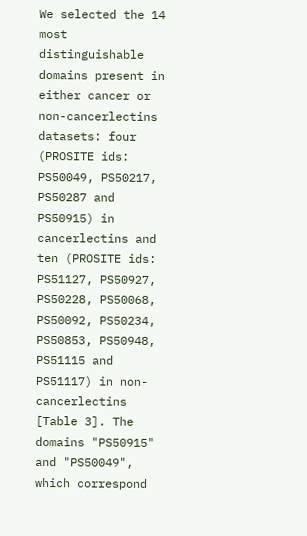We selected the 14 most distinguishable domains present in either cancer or non-cancerlectins datasets: four (PROSITE ids: PS50049, PS50217, PS50287 and PS50915) in cancerlectins and ten (PROSITE ids: PS51127, PS50927, PS50228, PS50068, PS50092, PS50234, PS50853, PS50948, PS51115 and PS51117) in non-cancerlectins [Table 3]. The domains "PS50915" and "PS50049", which correspond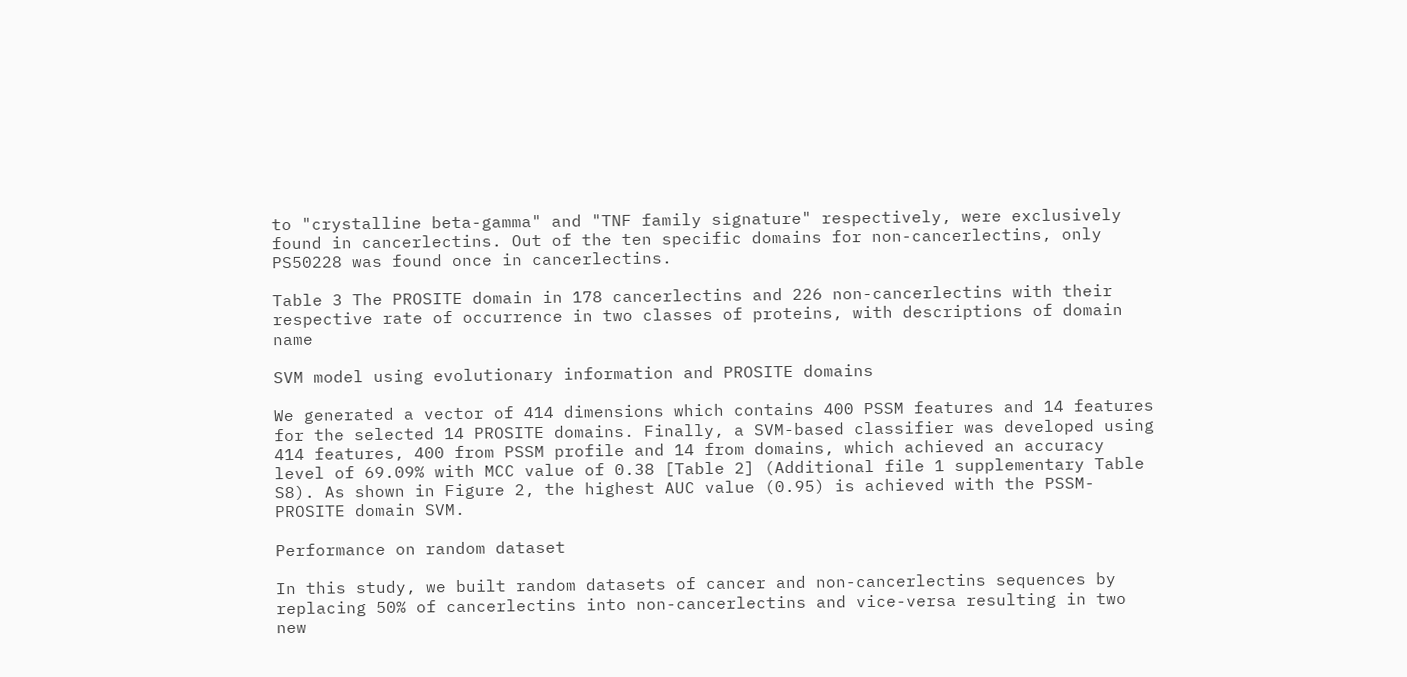to "crystalline beta-gamma" and "TNF family signature" respectively, were exclusively found in cancerlectins. Out of the ten specific domains for non-cancerlectins, only PS50228 was found once in cancerlectins.

Table 3 The PROSITE domain in 178 cancerlectins and 226 non-cancerlectins with their respective rate of occurrence in two classes of proteins, with descriptions of domain name

SVM model using evolutionary information and PROSITE domains

We generated a vector of 414 dimensions which contains 400 PSSM features and 14 features for the selected 14 PROSITE domains. Finally, a SVM-based classifier was developed using 414 features, 400 from PSSM profile and 14 from domains, which achieved an accuracy level of 69.09% with MCC value of 0.38 [Table 2] (Additional file 1 supplementary Table S8). As shown in Figure 2, the highest AUC value (0.95) is achieved with the PSSM-PROSITE domain SVM.

Performance on random dataset

In this study, we built random datasets of cancer and non-cancerlectins sequences by replacing 50% of cancerlectins into non-cancerlectins and vice-versa resulting in two new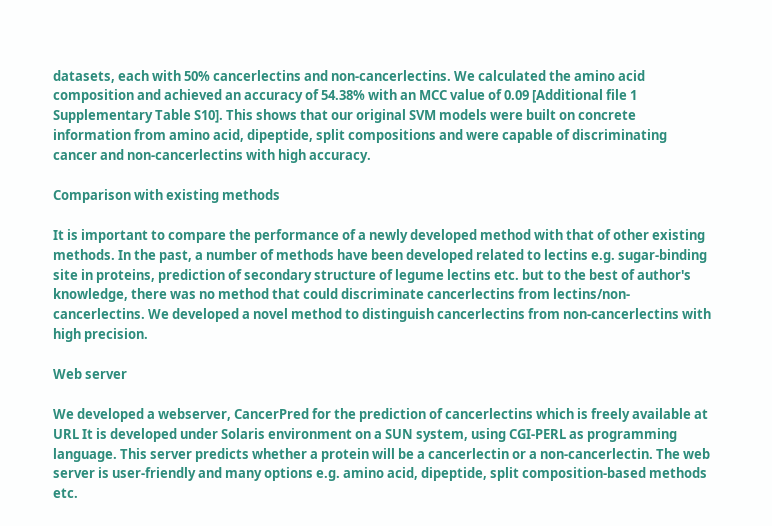datasets, each with 50% cancerlectins and non-cancerlectins. We calculated the amino acid composition and achieved an accuracy of 54.38% with an MCC value of 0.09 [Additional file 1 Supplementary Table S10]. This shows that our original SVM models were built on concrete information from amino acid, dipeptide, split compositions and were capable of discriminating cancer and non-cancerlectins with high accuracy.

Comparison with existing methods

It is important to compare the performance of a newly developed method with that of other existing methods. In the past, a number of methods have been developed related to lectins e.g. sugar-binding site in proteins, prediction of secondary structure of legume lectins etc. but to the best of author's knowledge, there was no method that could discriminate cancerlectins from lectins/non-cancerlectins. We developed a novel method to distinguish cancerlectins from non-cancerlectins with high precision.

Web server

We developed a webserver, CancerPred for the prediction of cancerlectins which is freely available at URL It is developed under Solaris environment on a SUN system, using CGI-PERL as programming language. This server predicts whether a protein will be a cancerlectin or a non-cancerlectin. The web server is user-friendly and many options e.g. amino acid, dipeptide, split composition-based methods etc.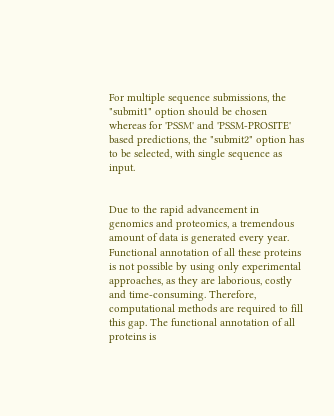For multiple sequence submissions, the "submit1" option should be chosen whereas for 'PSSM' and 'PSSM-PROSITE' based predictions, the "submit2" option has to be selected, with single sequence as input.


Due to the rapid advancement in genomics and proteomics, a tremendous amount of data is generated every year. Functional annotation of all these proteins is not possible by using only experimental approaches, as they are laborious, costly and time-consuming. Therefore, computational methods are required to fill this gap. The functional annotation of all proteins is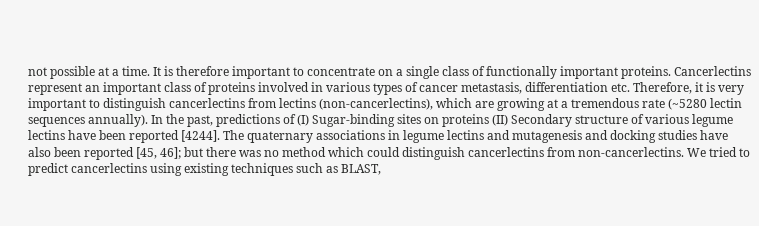not possible at a time. It is therefore important to concentrate on a single class of functionally important proteins. Cancerlectins represent an important class of proteins involved in various types of cancer metastasis, differentiation etc. Therefore, it is very important to distinguish cancerlectins from lectins (non-cancerlectins), which are growing at a tremendous rate (~5280 lectin sequences annually). In the past, predictions of (I) Sugar-binding sites on proteins (II) Secondary structure of various legume lectins have been reported [4244]. The quaternary associations in legume lectins and mutagenesis and docking studies have also been reported [45, 46]; but there was no method which could distinguish cancerlectins from non-cancerlectins. We tried to predict cancerlectins using existing techniques such as BLAST,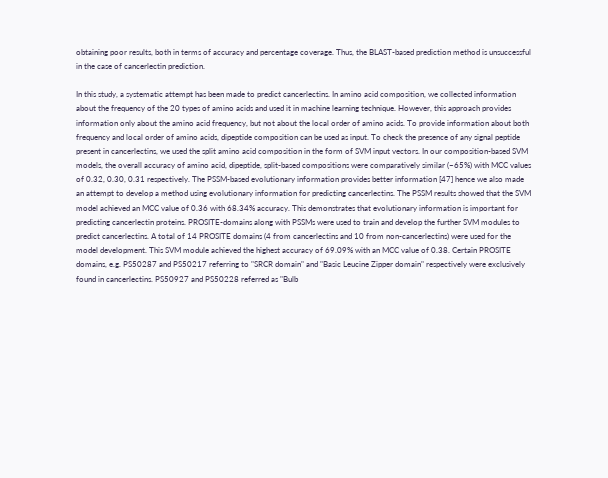obtaining poor results, both in terms of accuracy and percentage coverage. Thus, the BLAST-based prediction method is unsuccessful in the case of cancerlectin prediction.

In this study, a systematic attempt has been made to predict cancerlectins. In amino acid composition, we collected information about the frequency of the 20 types of amino acids and used it in machine learning technique. However, this approach provides information only about the amino acid frequency, but not about the local order of amino acids. To provide information about both frequency and local order of amino acids, dipeptide composition can be used as input. To check the presence of any signal peptide present in cancerlectins, we used the split amino acid composition in the form of SVM input vectors. In our composition-based SVM models, the overall accuracy of amino acid, dipeptide, split-based compositions were comparatively similar (~65%) with MCC values of 0.32, 0.30, 0.31 respectively. The PSSM-based evolutionary information provides better information [47] hence we also made an attempt to develop a method using evolutionary information for predicting cancerlectins. The PSSM results showed that the SVM model achieved an MCC value of 0.36 with 68.34% accuracy. This demonstrates that evolutionary information is important for predicting cancerlectin proteins. PROSITE-domains along with PSSMs were used to train and develop the further SVM modules to predict cancerlectins. A total of 14 PROSITE domains (4 from cancerlectins and 10 from non-cancerlectins) were used for the model development. This SVM module achieved the highest accuracy of 69.09% with an MCC value of 0.38. Certain PROSITE domains, e.g. PS50287 and PS50217 referring to "SRCR domain" and "Basic Leucine Zipper domain" respectively were exclusively found in cancerlectins. PS50927 and PS50228 referred as "Bulb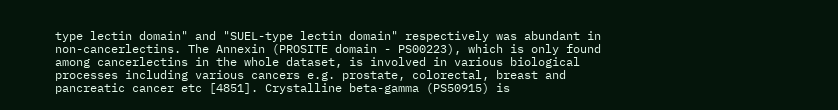type lectin domain" and "SUEL-type lectin domain" respectively was abundant in non-cancerlectins. The Annexin (PROSITE domain - PS00223), which is only found among cancerlectins in the whole dataset, is involved in various biological processes including various cancers e.g. prostate, colorectal, breast and pancreatic cancer etc [4851]. Crystalline beta-gamma (PS50915) is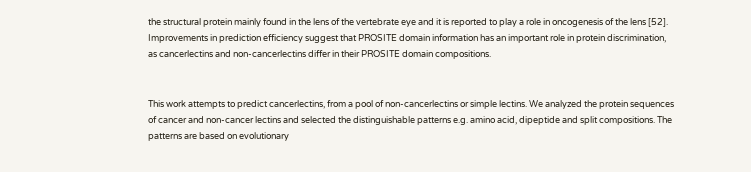the structural protein mainly found in the lens of the vertebrate eye and it is reported to play a role in oncogenesis of the lens [52]. Improvements in prediction efficiency suggest that PROSITE domain information has an important role in protein discrimination, as cancerlectins and non-cancerlectins differ in their PROSITE domain compositions.


This work attempts to predict cancerlectins, from a pool of non-cancerlectins or simple lectins. We analyzed the protein sequences of cancer and non-cancer lectins and selected the distinguishable patterns e.g. amino acid, dipeptide and split compositions. The patterns are based on evolutionary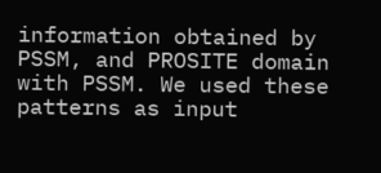information obtained by PSSM, and PROSITE domain with PSSM. We used these patterns as input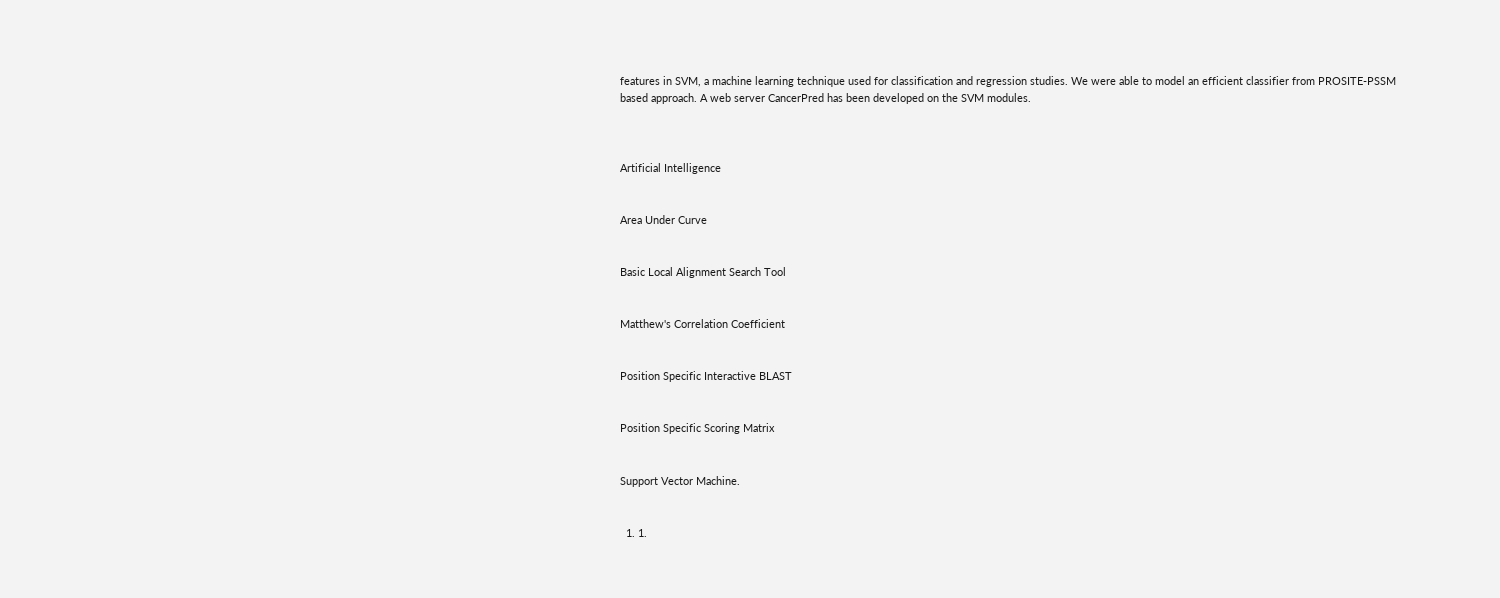features in SVM, a machine learning technique used for classification and regression studies. We were able to model an efficient classifier from PROSITE-PSSM based approach. A web server CancerPred has been developed on the SVM modules.



Artificial Intelligence


Area Under Curve


Basic Local Alignment Search Tool


Matthew's Correlation Coefficient


Position Specific Interactive BLAST


Position Specific Scoring Matrix


Support Vector Machine.


  1. 1.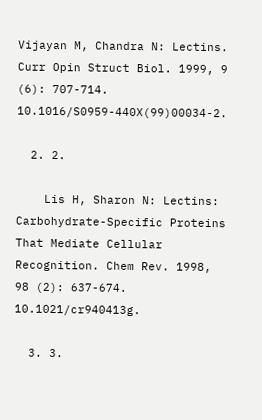Vijayan M, Chandra N: Lectins. Curr Opin Struct Biol. 1999, 9 (6): 707-714. 10.1016/S0959-440X(99)00034-2.

  2. 2.

    Lis H, Sharon N: Lectins: Carbohydrate-Specific Proteins That Mediate Cellular Recognition. Chem Rev. 1998, 98 (2): 637-674. 10.1021/cr940413g.

  3. 3.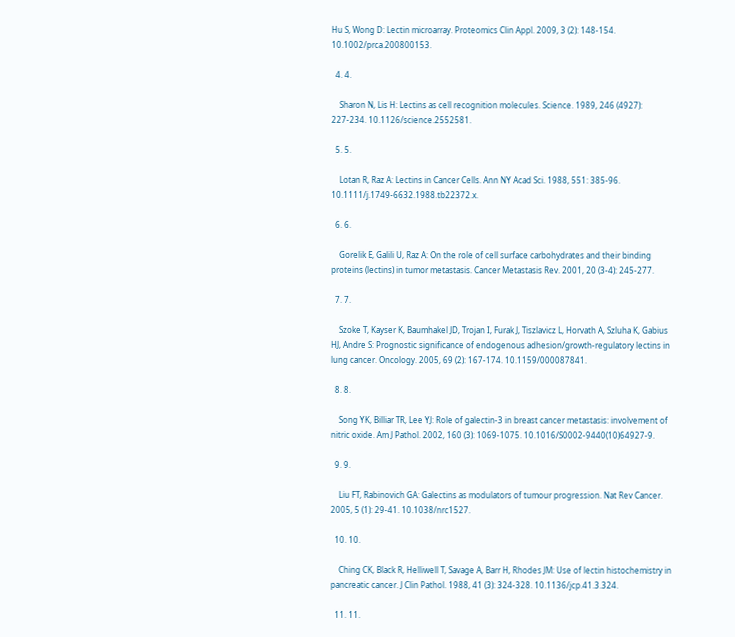Hu S, Wong D: Lectin microarray. Proteomics Clin Appl. 2009, 3 (2): 148-154. 10.1002/prca.200800153.

  4. 4.

    Sharon N, Lis H: Lectins as cell recognition molecules. Science. 1989, 246 (4927): 227-234. 10.1126/science.2552581.

  5. 5.

    Lotan R, Raz A: Lectins in Cancer Cells. Ann NY Acad Sci. 1988, 551: 385-96. 10.1111/j.1749-6632.1988.tb22372.x.

  6. 6.

    Gorelik E, Galili U, Raz A: On the role of cell surface carbohydrates and their binding proteins (lectins) in tumor metastasis. Cancer Metastasis Rev. 2001, 20 (3-4): 245-277.

  7. 7.

    Szoke T, Kayser K, Baumhakel JD, Trojan I, Furak J, Tiszlavicz L, Horvath A, Szluha K, Gabius HJ, Andre S: Prognostic significance of endogenous adhesion/growth-regulatory lectins in lung cancer. Oncology. 2005, 69 (2): 167-174. 10.1159/000087841.

  8. 8.

    Song YK, Billiar TR, Lee YJ: Role of galectin-3 in breast cancer metastasis: involvement of nitric oxide. Am J Pathol. 2002, 160 (3): 1069-1075. 10.1016/S0002-9440(10)64927-9.

  9. 9.

    Liu FT, Rabinovich GA: Galectins as modulators of tumour progression. Nat Rev Cancer. 2005, 5 (1): 29-41. 10.1038/nrc1527.

  10. 10.

    Ching CK, Black R, Helliwell T, Savage A, Barr H, Rhodes JM: Use of lectin histochemistry in pancreatic cancer. J Clin Pathol. 1988, 41 (3): 324-328. 10.1136/jcp.41.3.324.

  11. 11.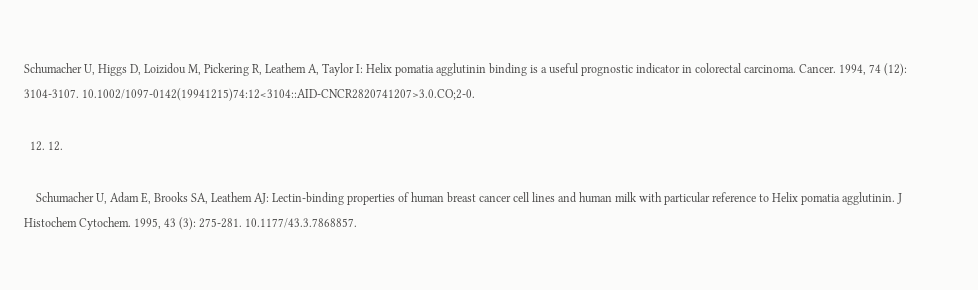Schumacher U, Higgs D, Loizidou M, Pickering R, Leathem A, Taylor I: Helix pomatia agglutinin binding is a useful prognostic indicator in colorectal carcinoma. Cancer. 1994, 74 (12): 3104-3107. 10.1002/1097-0142(19941215)74:12<3104::AID-CNCR2820741207>3.0.CO;2-0.

  12. 12.

    Schumacher U, Adam E, Brooks SA, Leathem AJ: Lectin-binding properties of human breast cancer cell lines and human milk with particular reference to Helix pomatia agglutinin. J Histochem Cytochem. 1995, 43 (3): 275-281. 10.1177/43.3.7868857.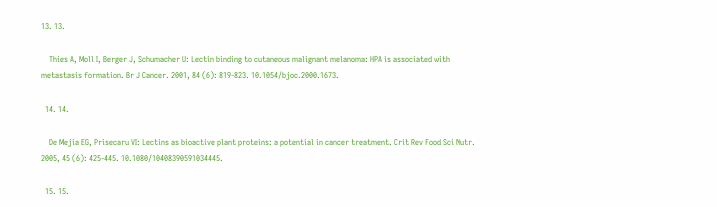13. 13.

    Thies A, Moll I, Berger J, Schumacher U: Lectin binding to cutaneous malignant melanoma: HPA is associated with metastasis formation. Br J Cancer. 2001, 84 (6): 819-823. 10.1054/bjoc.2000.1673.

  14. 14.

    De Mejia EG, Prisecaru VI: Lectins as bioactive plant proteins: a potential in cancer treatment. Crit Rev Food Sci Nutr. 2005, 45 (6): 425-445. 10.1080/10408390591034445.

  15. 15.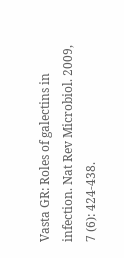Vasta GR: Roles of galectins in infection. Nat Rev Microbiol. 2009, 7 (6): 424-438.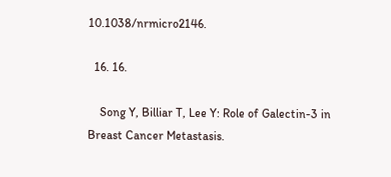10.1038/nrmicro2146.

  16. 16.

    Song Y, Billiar T, Lee Y: Role of Galectin-3 in Breast Cancer Metastasis.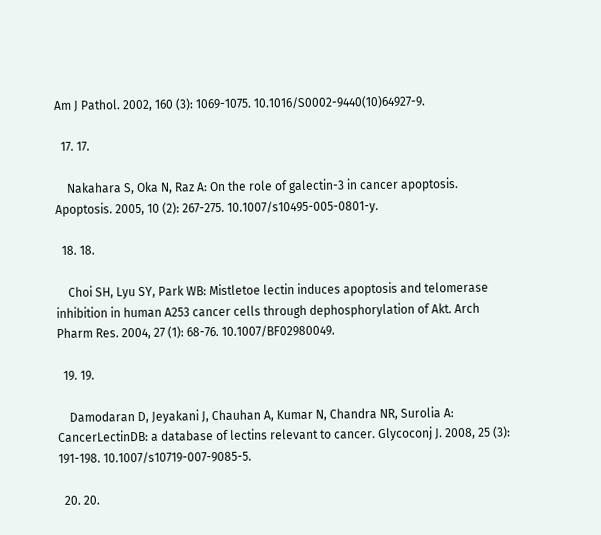Am J Pathol. 2002, 160 (3): 1069-1075. 10.1016/S0002-9440(10)64927-9.

  17. 17.

    Nakahara S, Oka N, Raz A: On the role of galectin-3 in cancer apoptosis. Apoptosis. 2005, 10 (2): 267-275. 10.1007/s10495-005-0801-y.

  18. 18.

    Choi SH, Lyu SY, Park WB: Mistletoe lectin induces apoptosis and telomerase inhibition in human A253 cancer cells through dephosphorylation of Akt. Arch Pharm Res. 2004, 27 (1): 68-76. 10.1007/BF02980049.

  19. 19.

    Damodaran D, Jeyakani J, Chauhan A, Kumar N, Chandra NR, Surolia A: CancerLectinDB: a database of lectins relevant to cancer. Glycoconj J. 2008, 25 (3): 191-198. 10.1007/s10719-007-9085-5.

  20. 20.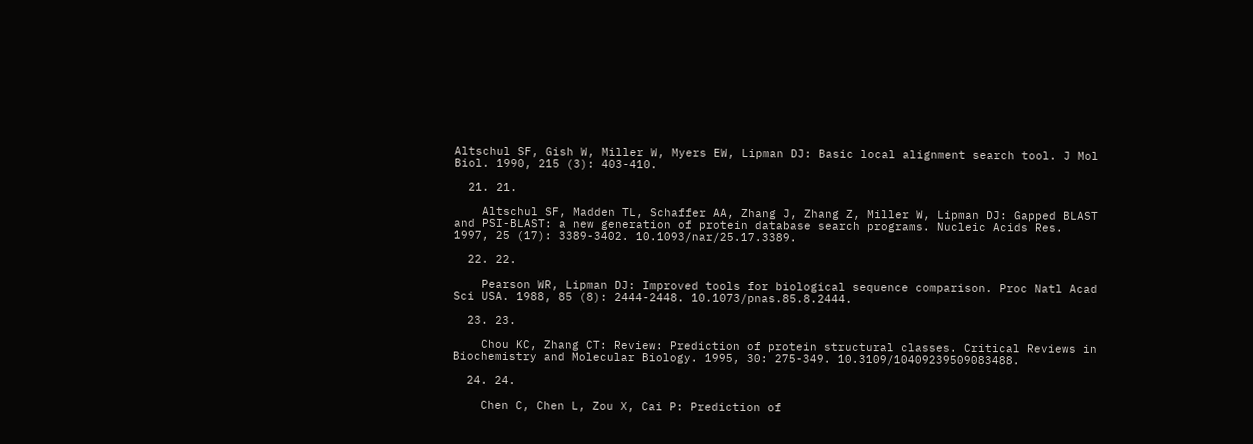Altschul SF, Gish W, Miller W, Myers EW, Lipman DJ: Basic local alignment search tool. J Mol Biol. 1990, 215 (3): 403-410.

  21. 21.

    Altschul SF, Madden TL, Schaffer AA, Zhang J, Zhang Z, Miller W, Lipman DJ: Gapped BLAST and PSI-BLAST: a new generation of protein database search programs. Nucleic Acids Res. 1997, 25 (17): 3389-3402. 10.1093/nar/25.17.3389.

  22. 22.

    Pearson WR, Lipman DJ: Improved tools for biological sequence comparison. Proc Natl Acad Sci USA. 1988, 85 (8): 2444-2448. 10.1073/pnas.85.8.2444.

  23. 23.

    Chou KC, Zhang CT: Review: Prediction of protein structural classes. Critical Reviews in Biochemistry and Molecular Biology. 1995, 30: 275-349. 10.3109/10409239509083488.

  24. 24.

    Chen C, Chen L, Zou X, Cai P: Prediction of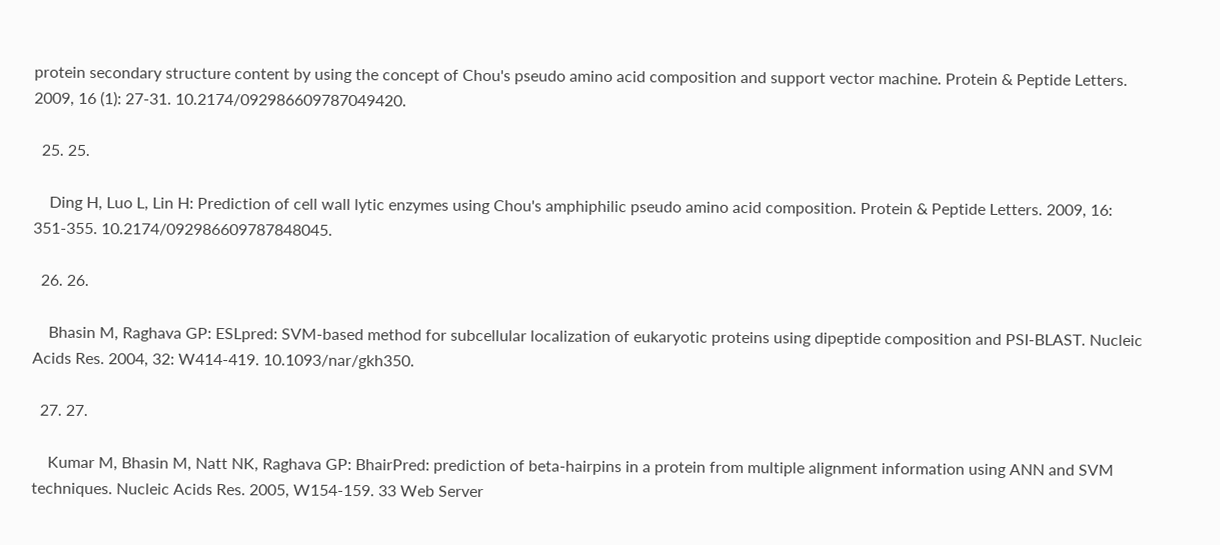protein secondary structure content by using the concept of Chou's pseudo amino acid composition and support vector machine. Protein & Peptide Letters. 2009, 16 (1): 27-31. 10.2174/092986609787049420.

  25. 25.

    Ding H, Luo L, Lin H: Prediction of cell wall lytic enzymes using Chou's amphiphilic pseudo amino acid composition. Protein & Peptide Letters. 2009, 16: 351-355. 10.2174/092986609787848045.

  26. 26.

    Bhasin M, Raghava GP: ESLpred: SVM-based method for subcellular localization of eukaryotic proteins using dipeptide composition and PSI-BLAST. Nucleic Acids Res. 2004, 32: W414-419. 10.1093/nar/gkh350.

  27. 27.

    Kumar M, Bhasin M, Natt NK, Raghava GP: BhairPred: prediction of beta-hairpins in a protein from multiple alignment information using ANN and SVM techniques. Nucleic Acids Res. 2005, W154-159. 33 Web Server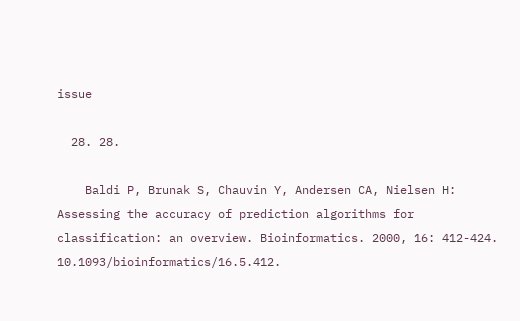issue

  28. 28.

    Baldi P, Brunak S, Chauvin Y, Andersen CA, Nielsen H: Assessing the accuracy of prediction algorithms for classification: an overview. Bioinformatics. 2000, 16: 412-424. 10.1093/bioinformatics/16.5.412.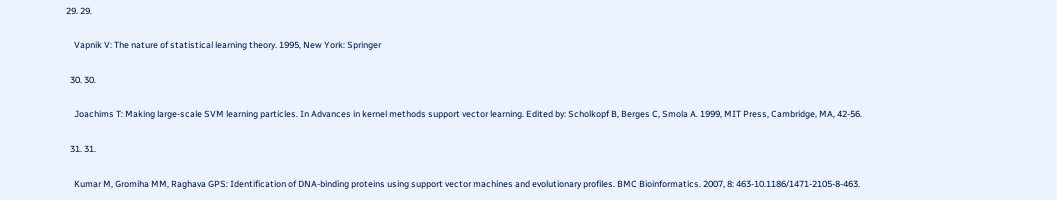29. 29.

    Vapnik V: The nature of statistical learning theory. 1995, New York: Springer

  30. 30.

    Joachims T: Making large-scale SVM learning particles. In Advances in kernel methods support vector learning. Edited by: Scholkopf B, Berges C, Smola A. 1999, MIT Press, Cambridge, MA, 42-56.

  31. 31.

    Kumar M, Gromiha MM, Raghava GPS: Identification of DNA-binding proteins using support vector machines and evolutionary profiles. BMC Bioinformatics. 2007, 8: 463-10.1186/1471-2105-8-463.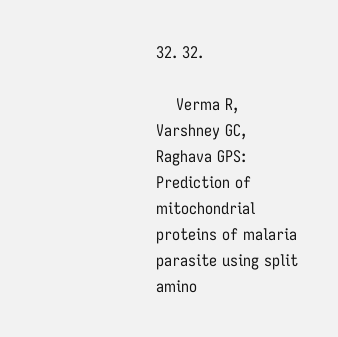32. 32.

    Verma R, Varshney GC, Raghava GPS: Prediction of mitochondrial proteins of malaria parasite using split amino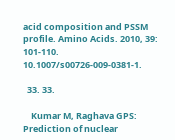acid composition and PSSM profile. Amino Acids. 2010, 39: 101-110. 10.1007/s00726-009-0381-1.

  33. 33.

    Kumar M, Raghava GPS: Prediction of nuclear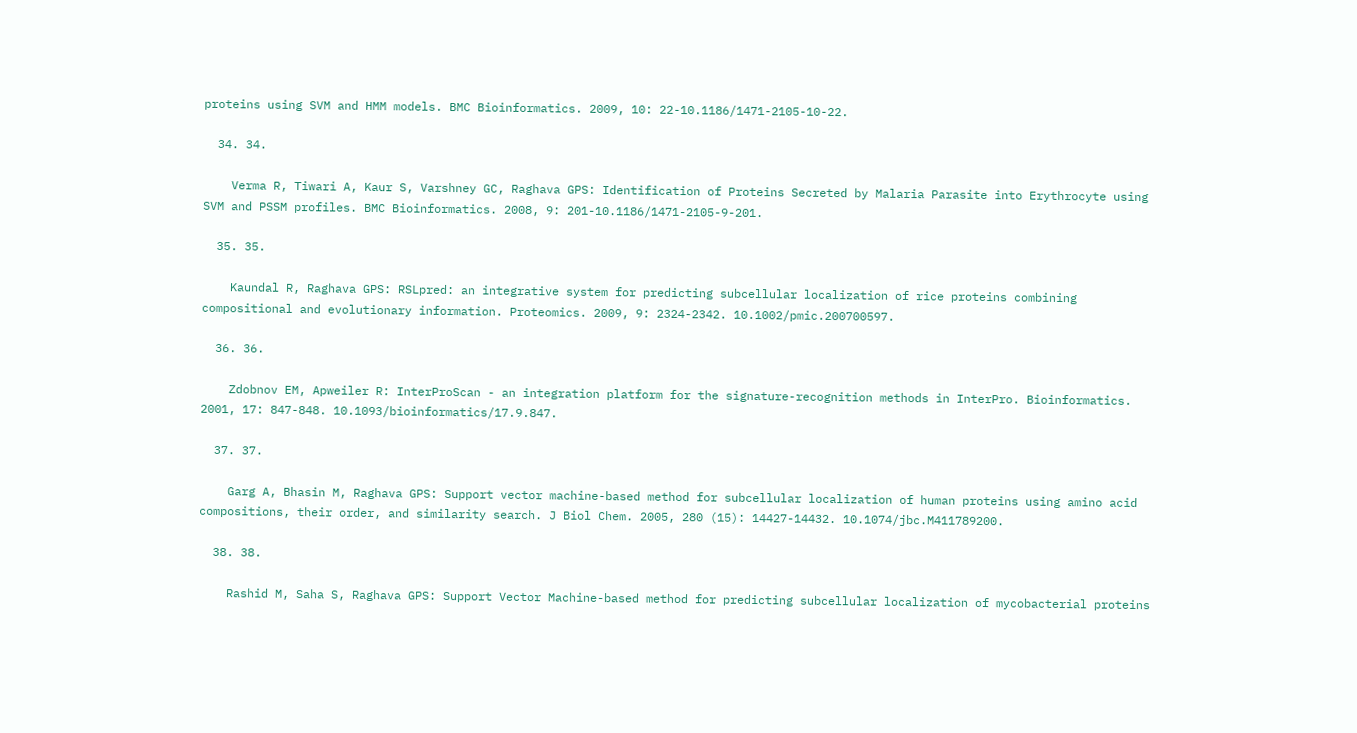proteins using SVM and HMM models. BMC Bioinformatics. 2009, 10: 22-10.1186/1471-2105-10-22.

  34. 34.

    Verma R, Tiwari A, Kaur S, Varshney GC, Raghava GPS: Identification of Proteins Secreted by Malaria Parasite into Erythrocyte using SVM and PSSM profiles. BMC Bioinformatics. 2008, 9: 201-10.1186/1471-2105-9-201.

  35. 35.

    Kaundal R, Raghava GPS: RSLpred: an integrative system for predicting subcellular localization of rice proteins combining compositional and evolutionary information. Proteomics. 2009, 9: 2324-2342. 10.1002/pmic.200700597.

  36. 36.

    Zdobnov EM, Apweiler R: InterProScan - an integration platform for the signature-recognition methods in InterPro. Bioinformatics. 2001, 17: 847-848. 10.1093/bioinformatics/17.9.847.

  37. 37.

    Garg A, Bhasin M, Raghava GPS: Support vector machine-based method for subcellular localization of human proteins using amino acid compositions, their order, and similarity search. J Biol Chem. 2005, 280 (15): 14427-14432. 10.1074/jbc.M411789200.

  38. 38.

    Rashid M, Saha S, Raghava GPS: Support Vector Machine-based method for predicting subcellular localization of mycobacterial proteins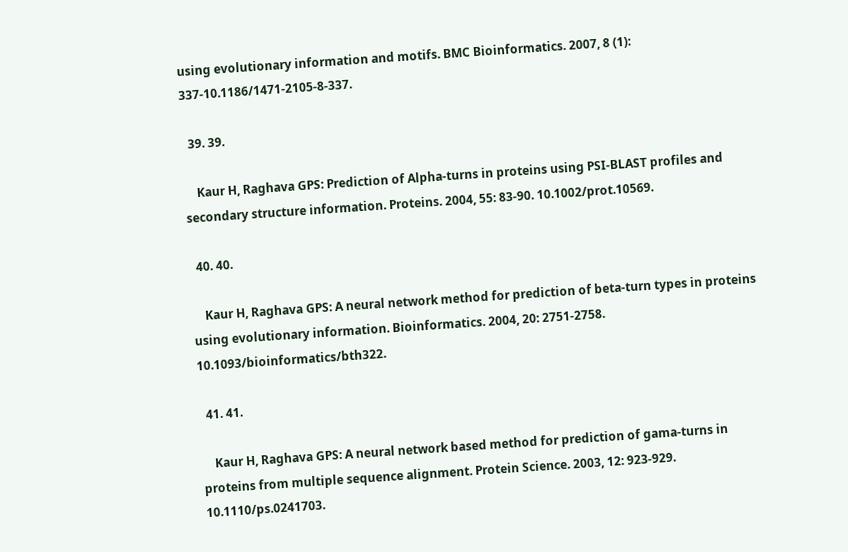using evolutionary information and motifs. BMC Bioinformatics. 2007, 8 (1): 337-10.1186/1471-2105-8-337.

  39. 39.

    Kaur H, Raghava GPS: Prediction of Alpha-turns in proteins using PSI-BLAST profiles and secondary structure information. Proteins. 2004, 55: 83-90. 10.1002/prot.10569.

  40. 40.

    Kaur H, Raghava GPS: A neural network method for prediction of beta-turn types in proteins using evolutionary information. Bioinformatics. 2004, 20: 2751-2758. 10.1093/bioinformatics/bth322.

  41. 41.

    Kaur H, Raghava GPS: A neural network based method for prediction of gama-turns in proteins from multiple sequence alignment. Protein Science. 2003, 12: 923-929. 10.1110/ps.0241703.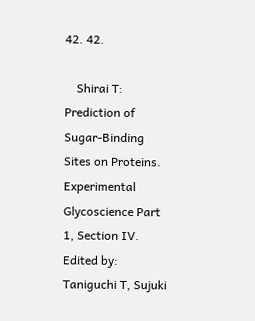42. 42.

    Shirai T: Prediction of Sugar-Binding Sites on Proteins. Experimental Glycoscience Part 1, Section IV. Edited by: Taniguchi T, Sujuki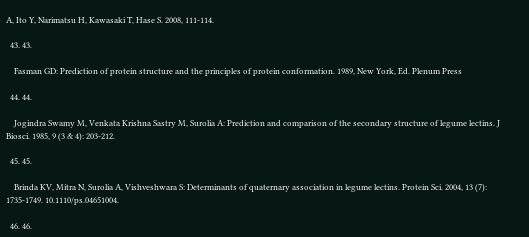A, Ito Y, Narimatsu H, Kawasaki T, Hase S. 2008, 111-114.

  43. 43.

    Fasman GD: Prediction of protein structure and the principles of protein conformation. 1989, New York, Ed. Plenum Press

  44. 44.

    Jogindra Swamy M, Venkata Krishna Sastry M, Surolia A: Prediction and comparison of the secondary structure of legume lectins. J Biosci. 1985, 9 (3 & 4): 203-212.

  45. 45.

    Brinda KV, Mitra N, Surolia A, Vishveshwara S: Determinants of quaternary association in legume lectins. Protein Sci. 2004, 13 (7): 1735-1749. 10.1110/ps.04651004.

  46. 46.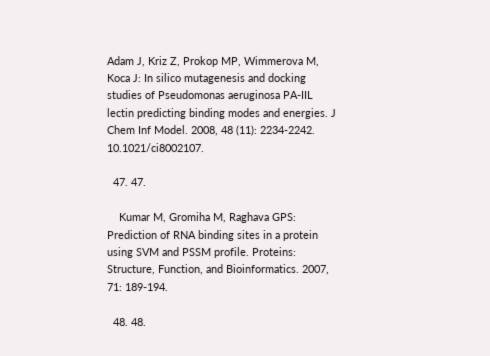Adam J, Kriz Z, Prokop MP, Wimmerova M, Koca J: In silico mutagenesis and docking studies of Pseudomonas aeruginosa PA-IIL lectin predicting binding modes and energies. J Chem Inf Model. 2008, 48 (11): 2234-2242. 10.1021/ci8002107.

  47. 47.

    Kumar M, Gromiha M, Raghava GPS: Prediction of RNA binding sites in a protein using SVM and PSSM profile. Proteins: Structure, Function, and Bioinformatics. 2007, 71: 189-194.

  48. 48.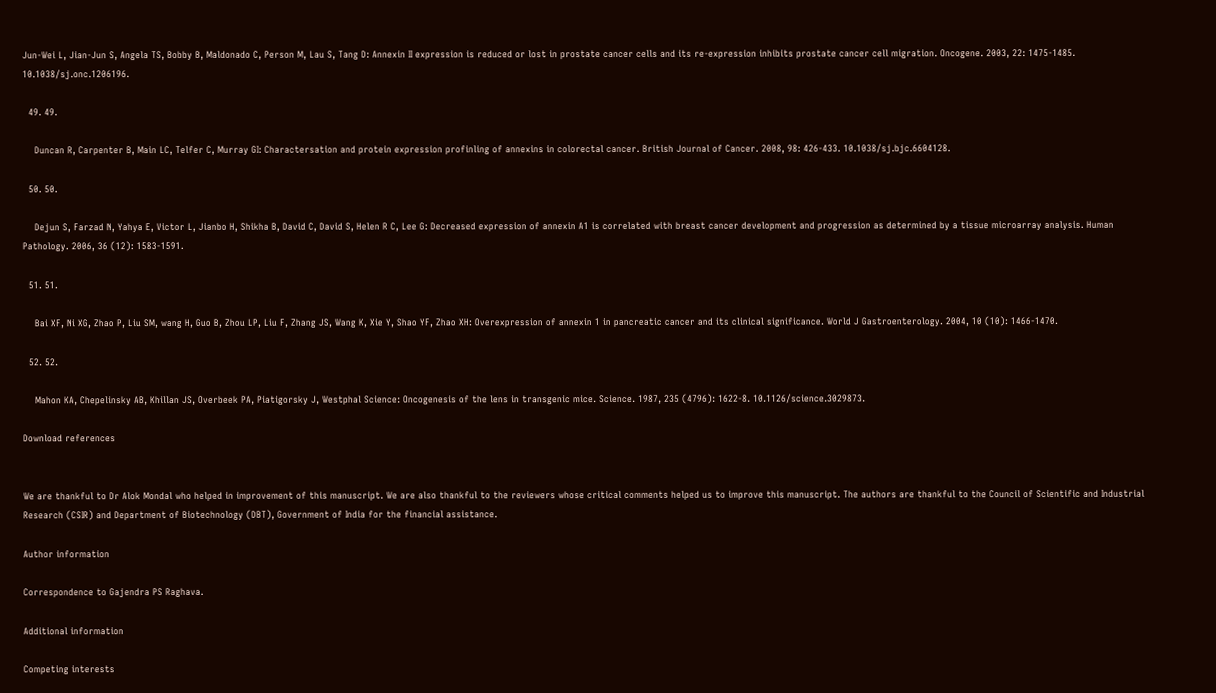Jun-Wei L, Jian-Jun S, Angela TS, Bobby B, Maldonado C, Person M, Lau S, Tang D: Annexin II expression is reduced or lost in prostate cancer cells and its re-expression inhibits prostate cancer cell migration. Oncogene. 2003, 22: 1475-1485. 10.1038/sj.onc.1206196.

  49. 49.

    Duncan R, Carpenter B, Main LC, Telfer C, Murray GI: Charactersation and protein expression profinling of annexins in colorectal cancer. British Journal of Cancer. 2008, 98: 426-433. 10.1038/sj.bjc.6604128.

  50. 50.

    Dejun S, Farzad N, Yahya E, Victor L, Jianbo H, Shikha B, David C, David S, Helen R C, Lee G: Decreased expression of annexin A1 is correlated with breast cancer development and progression as determined by a tissue microarray analysis. Human Pathology. 2006, 36 (12): 1583-1591.

  51. 51.

    Bai XF, Ni XG, Zhao P, Liu SM, wang H, Guo B, Zhou LP, Liu F, Zhang JS, Wang K, Xie Y, Shao YF, Zhao XH: Overexpression of annexin 1 in pancreatic cancer and its clinical significance. World J Gastroenterology. 2004, 10 (10): 1466-1470.

  52. 52.

    Mahon KA, Chepelinsky AB, Khillan JS, Overbeek PA, Piatigorsky J, Westphal Science: Oncogenesis of the lens in transgenic mice. Science. 1987, 235 (4796): 1622-8. 10.1126/science.3029873.

Download references


We are thankful to Dr Alok Mondal who helped in improvement of this manuscript. We are also thankful to the reviewers whose critical comments helped us to improve this manuscript. The authors are thankful to the Council of Scientific and Industrial Research (CSIR) and Department of Biotechnology (DBT), Government of India for the financial assistance.

Author information

Correspondence to Gajendra PS Raghava.

Additional information

Competing interests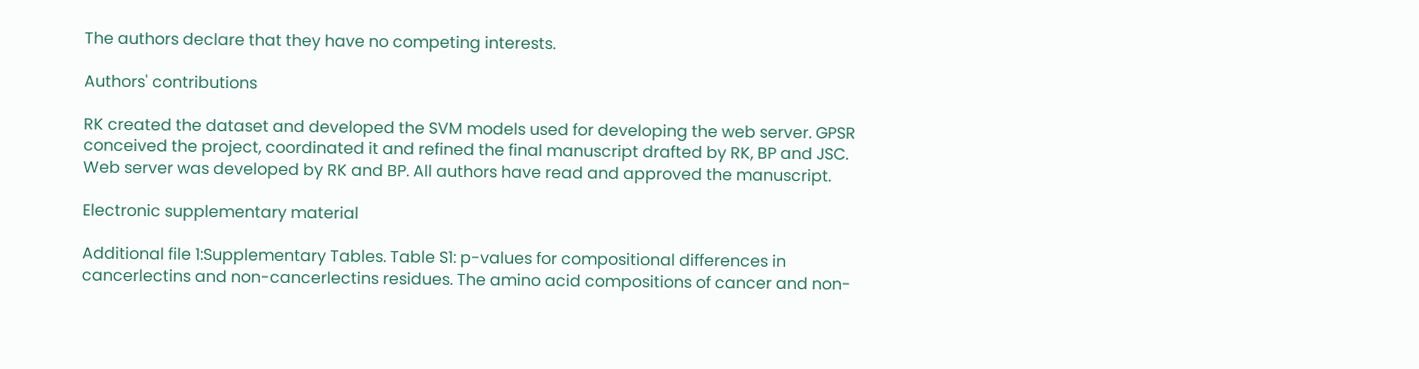The authors declare that they have no competing interests.

Authors' contributions

RK created the dataset and developed the SVM models used for developing the web server. GPSR conceived the project, coordinated it and refined the final manuscript drafted by RK, BP and JSC. Web server was developed by RK and BP. All authors have read and approved the manuscript.

Electronic supplementary material

Additional file 1:Supplementary Tables. Table S1: p-values for compositional differences in cancerlectins and non-cancerlectins residues. The amino acid compositions of cancer and non-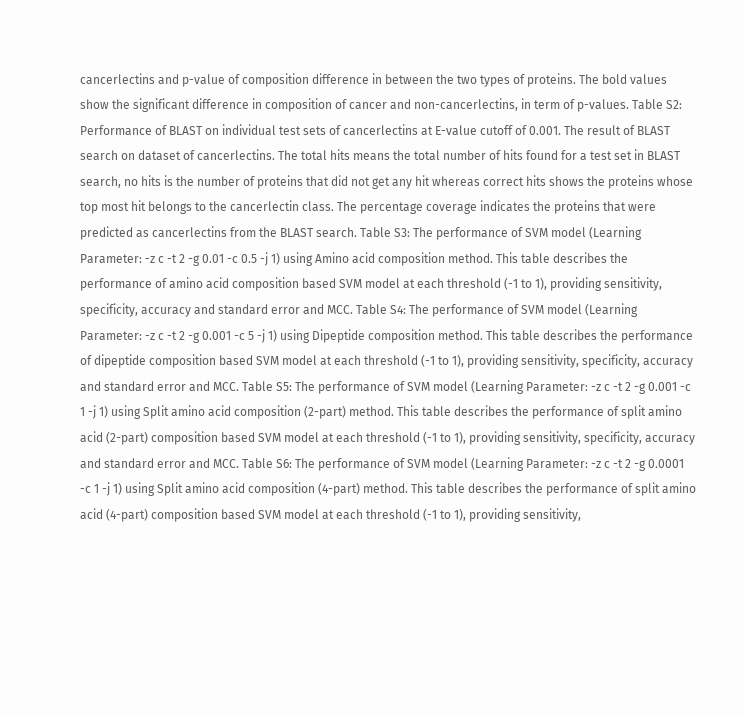cancerlectins and p-value of composition difference in between the two types of proteins. The bold values show the significant difference in composition of cancer and non-cancerlectins, in term of p-values. Table S2: Performance of BLAST on individual test sets of cancerlectins at E-value cutoff of 0.001. The result of BLAST search on dataset of cancerlectins. The total hits means the total number of hits found for a test set in BLAST search, no hits is the number of proteins that did not get any hit whereas correct hits shows the proteins whose top most hit belongs to the cancerlectin class. The percentage coverage indicates the proteins that were predicted as cancerlectins from the BLAST search. Table S3: The performance of SVM model (Learning Parameter: -z c -t 2 -g 0.01 -c 0.5 -j 1) using Amino acid composition method. This table describes the performance of amino acid composition based SVM model at each threshold (-1 to 1), providing sensitivity, specificity, accuracy and standard error and MCC. Table S4: The performance of SVM model (Learning Parameter: -z c -t 2 -g 0.001 -c 5 -j 1) using Dipeptide composition method. This table describes the performance of dipeptide composition based SVM model at each threshold (-1 to 1), providing sensitivity, specificity, accuracy and standard error and MCC. Table S5: The performance of SVM model (Learning Parameter: -z c -t 2 -g 0.001 -c 1 -j 1) using Split amino acid composition (2-part) method. This table describes the performance of split amino acid (2-part) composition based SVM model at each threshold (-1 to 1), providing sensitivity, specificity, accuracy and standard error and MCC. Table S6: The performance of SVM model (Learning Parameter: -z c -t 2 -g 0.0001 -c 1 -j 1) using Split amino acid composition (4-part) method. This table describes the performance of split amino acid (4-part) composition based SVM model at each threshold (-1 to 1), providing sensitivity,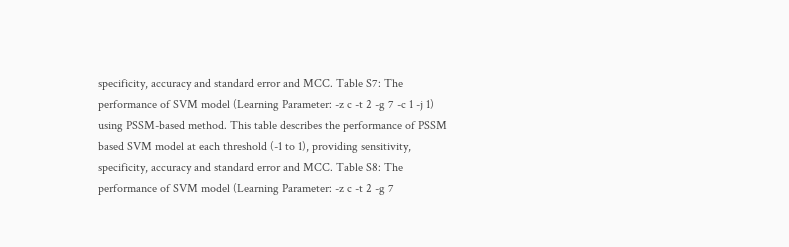specificity, accuracy and standard error and MCC. Table S7: The performance of SVM model (Learning Parameter: -z c -t 2 -g 7 -c 1 -j 1) using PSSM-based method. This table describes the performance of PSSM based SVM model at each threshold (-1 to 1), providing sensitivity, specificity, accuracy and standard error and MCC. Table S8: The performance of SVM model (Learning Parameter: -z c -t 2 -g 7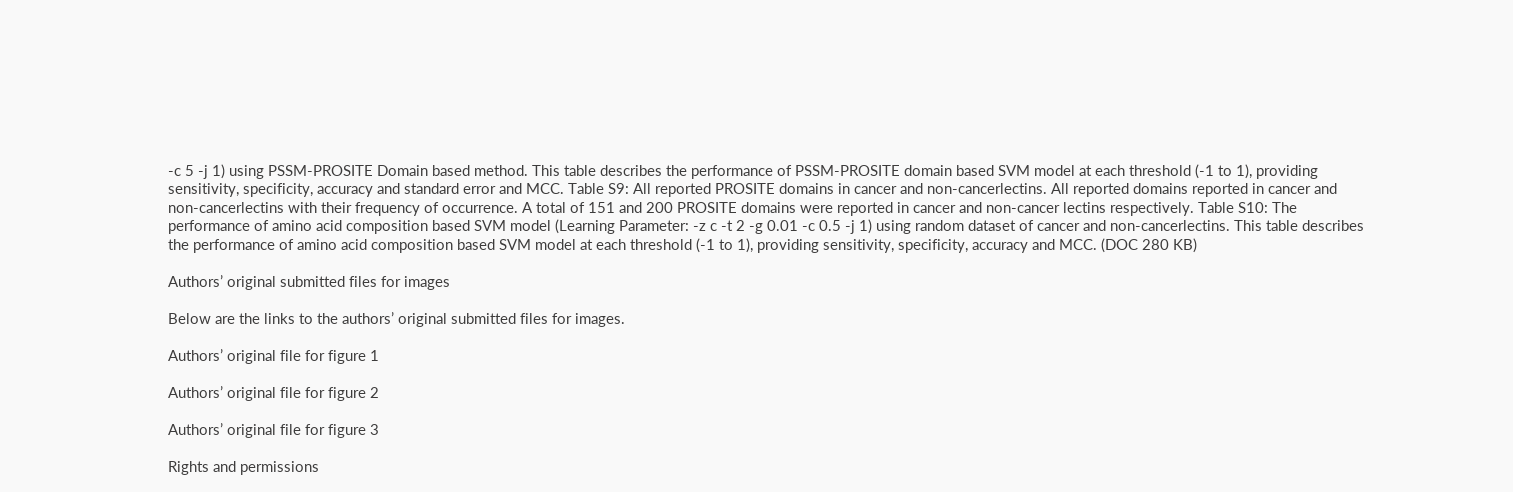-c 5 -j 1) using PSSM-PROSITE Domain based method. This table describes the performance of PSSM-PROSITE domain based SVM model at each threshold (-1 to 1), providing sensitivity, specificity, accuracy and standard error and MCC. Table S9: All reported PROSITE domains in cancer and non-cancerlectins. All reported domains reported in cancer and non-cancerlectins with their frequency of occurrence. A total of 151 and 200 PROSITE domains were reported in cancer and non-cancer lectins respectively. Table S10: The performance of amino acid composition based SVM model (Learning Parameter: -z c -t 2 -g 0.01 -c 0.5 -j 1) using random dataset of cancer and non-cancerlectins. This table describes the performance of amino acid composition based SVM model at each threshold (-1 to 1), providing sensitivity, specificity, accuracy and MCC. (DOC 280 KB)

Authors’ original submitted files for images

Below are the links to the authors’ original submitted files for images.

Authors’ original file for figure 1

Authors’ original file for figure 2

Authors’ original file for figure 3

Rights and permissions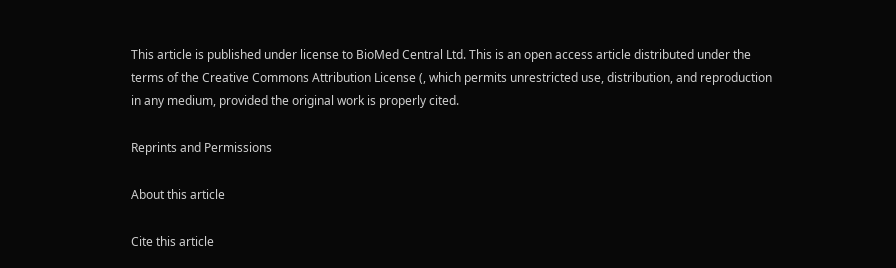This article is published under license to BioMed Central Ltd. This is an open access article distributed under the terms of the Creative Commons Attribution License (, which permits unrestricted use, distribution, and reproduction in any medium, provided the original work is properly cited.

Reprints and Permissions

About this article

Cite this article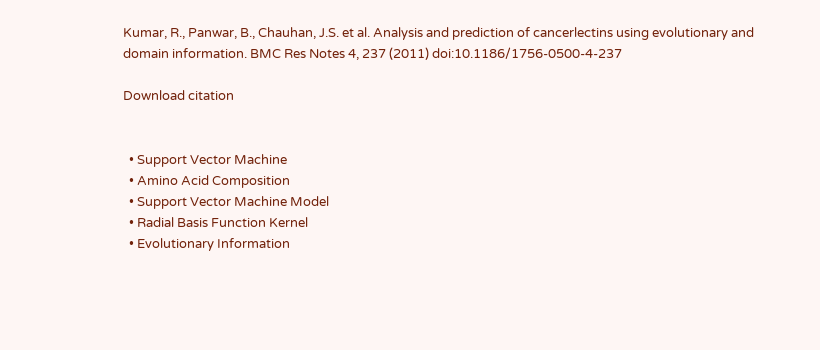Kumar, R., Panwar, B., Chauhan, J.S. et al. Analysis and prediction of cancerlectins using evolutionary and domain information. BMC Res Notes 4, 237 (2011) doi:10.1186/1756-0500-4-237

Download citation


  • Support Vector Machine
  • Amino Acid Composition
  • Support Vector Machine Model
  • Radial Basis Function Kernel
  • Evolutionary Information